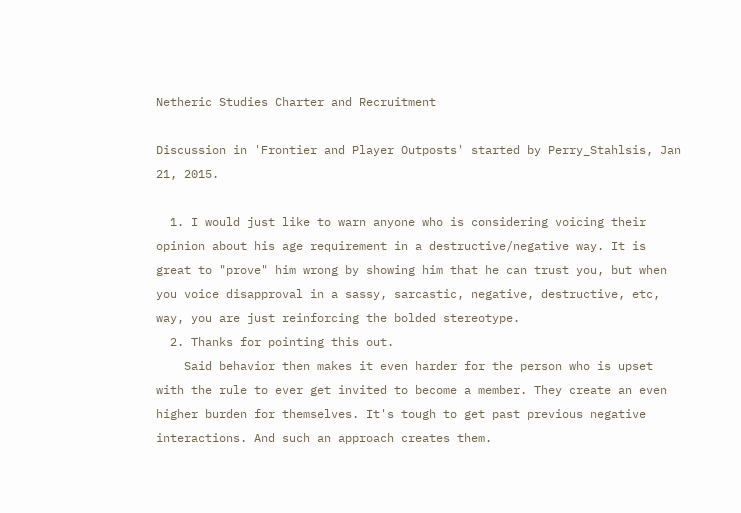Netheric Studies Charter and Recruitment

Discussion in 'Frontier and Player Outposts' started by Perry_Stahlsis, Jan 21, 2015.

  1. I would just like to warn anyone who is considering voicing their opinion about his age requirement in a destructive/negative way. It is great to "prove" him wrong by showing him that he can trust you, but when you voice disapproval in a sassy, sarcastic, negative, destructive, etc, way, you are just reinforcing the bolded stereotype.
  2. Thanks for pointing this out.
    Said behavior then makes it even harder for the person who is upset with the rule to ever get invited to become a member. They create an even higher burden for themselves. It's tough to get past previous negative interactions. And such an approach creates them.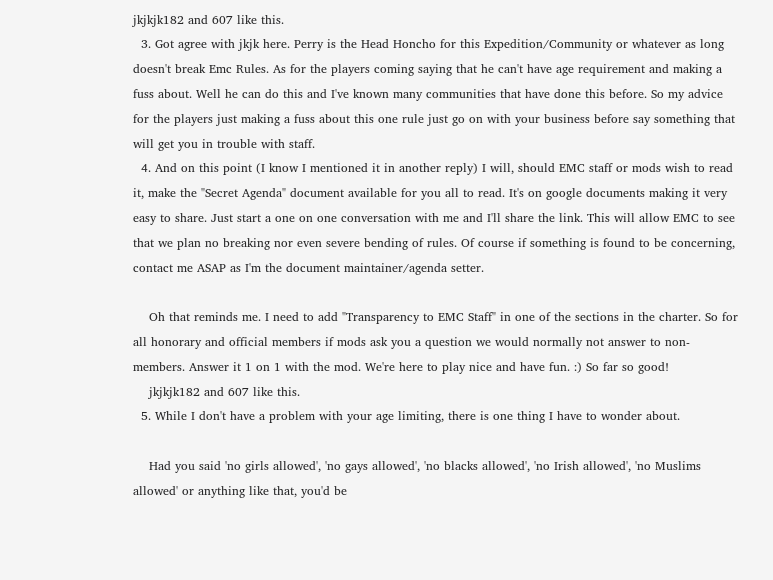jkjkjk182 and 607 like this.
  3. Got agree with jkjk here. Perry is the Head Honcho for this Expedition/Community or whatever as long doesn't break Emc Rules. As for the players coming saying that he can't have age requirement and making a fuss about. Well he can do this and I've known many communities that have done this before. So my advice for the players just making a fuss about this one rule just go on with your business before say something that will get you in trouble with staff.
  4. And on this point (I know I mentioned it in another reply) I will, should EMC staff or mods wish to read it, make the "Secret Agenda" document available for you all to read. It's on google documents making it very easy to share. Just start a one on one conversation with me and I'll share the link. This will allow EMC to see that we plan no breaking nor even severe bending of rules. Of course if something is found to be concerning, contact me ASAP as I'm the document maintainer/agenda setter.

    Oh that reminds me. I need to add "Transparency to EMC Staff" in one of the sections in the charter. So for all honorary and official members if mods ask you a question we would normally not answer to non-members. Answer it 1 on 1 with the mod. We're here to play nice and have fun. :) So far so good!
    jkjkjk182 and 607 like this.
  5. While I don't have a problem with your age limiting, there is one thing I have to wonder about.

    Had you said 'no girls allowed', 'no gays allowed', 'no blacks allowed', 'no Irish allowed', 'no Muslims allowed' or anything like that, you'd be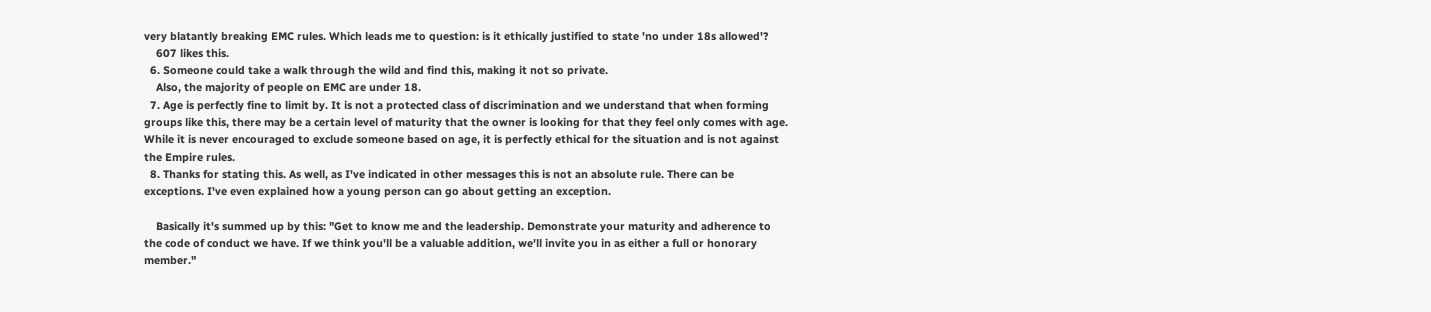very blatantly breaking EMC rules. Which leads me to question: is it ethically justified to state 'no under 18s allowed'?
    607 likes this.
  6. Someone could take a walk through the wild and find this, making it not so private.
    Also, the majority of people on EMC are under 18.
  7. Age is perfectly fine to limit by. It is not a protected class of discrimination and we understand that when forming groups like this, there may be a certain level of maturity that the owner is looking for that they feel only comes with age. While it is never encouraged to exclude someone based on age, it is perfectly ethical for the situation and is not against the Empire rules.
  8. Thanks for stating this. As well, as I've indicated in other messages this is not an absolute rule. There can be exceptions. I've even explained how a young person can go about getting an exception.

    Basically it's summed up by this: "Get to know me and the leadership. Demonstrate your maturity and adherence to the code of conduct we have. If we think you'll be a valuable addition, we'll invite you in as either a full or honorary member."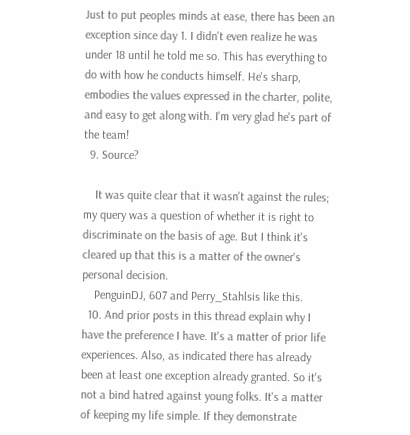Just to put peoples minds at ease, there has been an exception since day 1. I didn't even realize he was under 18 until he told me so. This has everything to do with how he conducts himself. He's sharp, embodies the values expressed in the charter, polite, and easy to get along with. I'm very glad he's part of the team!
  9. Source?

    It was quite clear that it wasn't against the rules; my query was a question of whether it is right to discriminate on the basis of age. But I think it's cleared up that this is a matter of the owner's personal decision.
    PenguinDJ, 607 and Perry_Stahlsis like this.
  10. And prior posts in this thread explain why I have the preference I have. It's a matter of prior life experiences. Also, as indicated there has already been at least one exception already granted. So it's not a bind hatred against young folks. It's a matter of keeping my life simple. If they demonstrate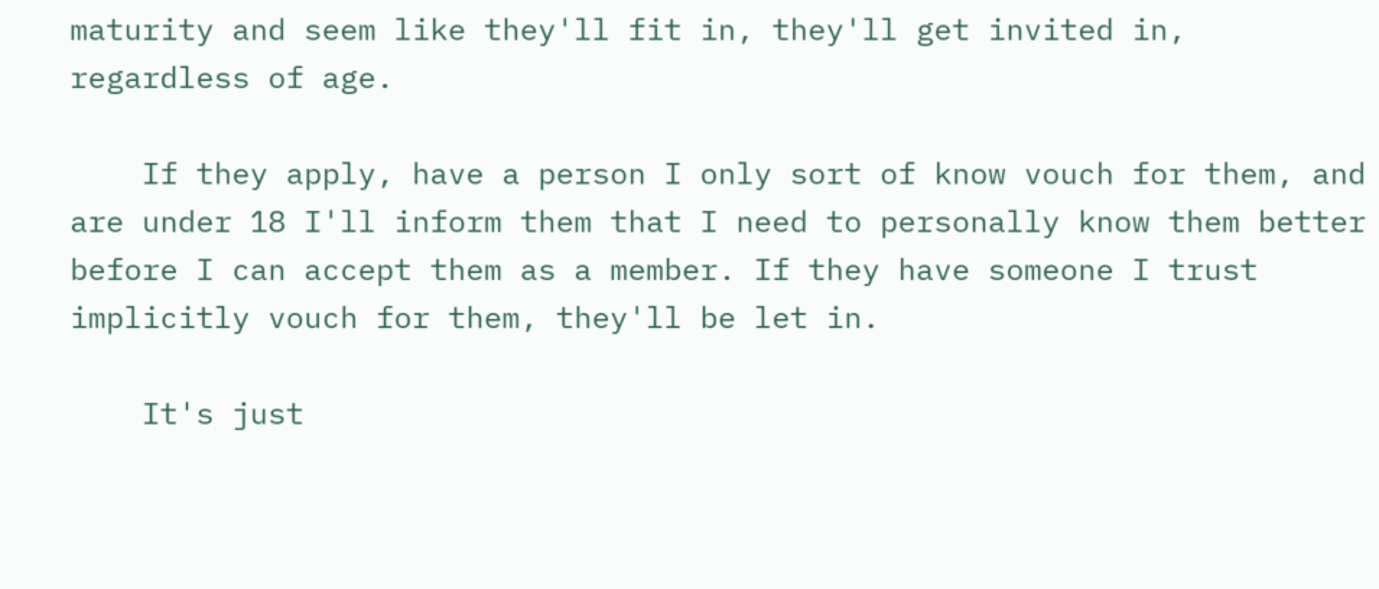maturity and seem like they'll fit in, they'll get invited in, regardless of age.

    If they apply, have a person I only sort of know vouch for them, and are under 18 I'll inform them that I need to personally know them better before I can accept them as a member. If they have someone I trust implicitly vouch for them, they'll be let in.

    It's just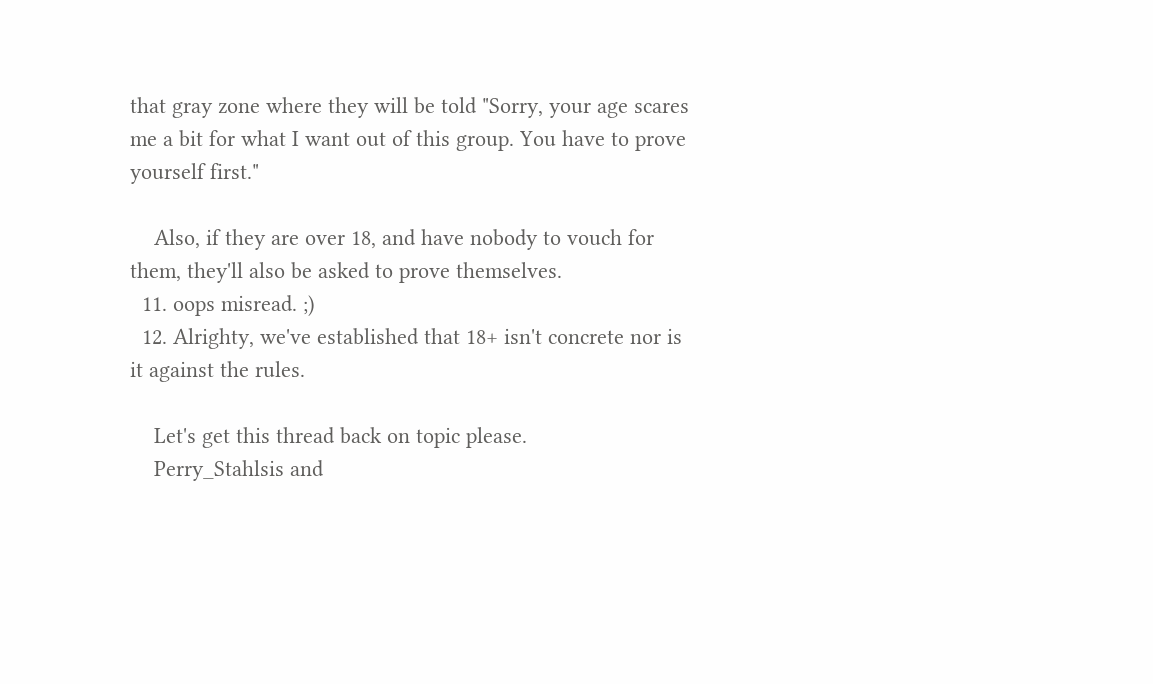that gray zone where they will be told "Sorry, your age scares me a bit for what I want out of this group. You have to prove yourself first."

    Also, if they are over 18, and have nobody to vouch for them, they'll also be asked to prove themselves.
  11. oops misread. ;)
  12. Alrighty, we've established that 18+ isn't concrete nor is it against the rules.

    Let's get this thread back on topic please.
    Perry_Stahlsis and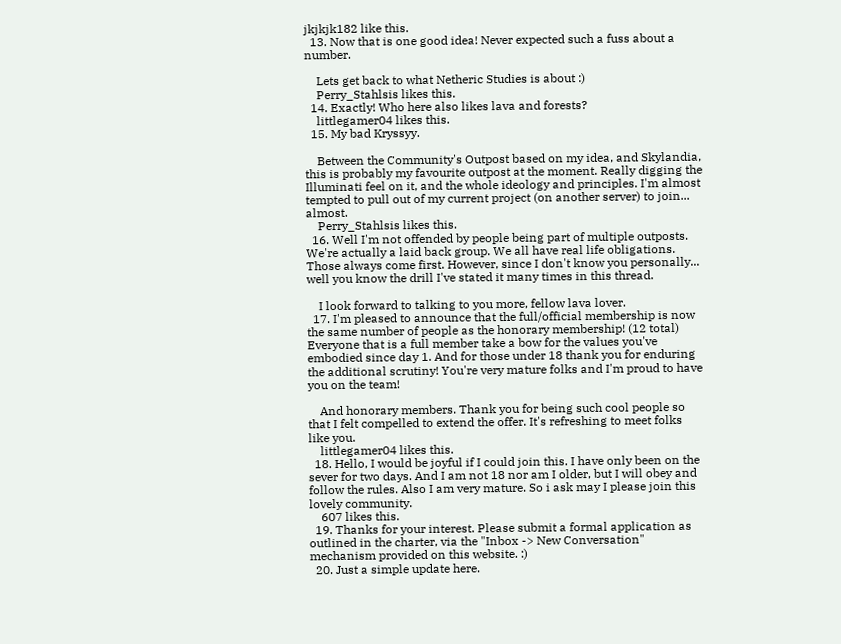jkjkjk182 like this.
  13. Now that is one good idea! Never expected such a fuss about a number.

    Lets get back to what Netheric Studies is about :)
    Perry_Stahlsis likes this.
  14. Exactly! Who here also likes lava and forests?
    littlegamer04 likes this.
  15. My bad Kryssyy.

    Between the Community's Outpost based on my idea, and Skylandia, this is probably my favourite outpost at the moment. Really digging the Illuminati feel on it, and the whole ideology and principles. I'm almost tempted to pull out of my current project (on another server) to join... almost.
    Perry_Stahlsis likes this.
  16. Well I'm not offended by people being part of multiple outposts. We're actually a laid back group. We all have real life obligations. Those always come first. However, since I don't know you personally... well you know the drill I've stated it many times in this thread.

    I look forward to talking to you more, fellow lava lover.
  17. I'm pleased to announce that the full/official membership is now the same number of people as the honorary membership! (12 total) Everyone that is a full member take a bow for the values you've embodied since day 1. And for those under 18 thank you for enduring the additional scrutiny! You're very mature folks and I'm proud to have you on the team!

    And honorary members. Thank you for being such cool people so that I felt compelled to extend the offer. It's refreshing to meet folks like you.
    littlegamer04 likes this.
  18. Hello, I would be joyful if I could join this. I have only been on the sever for two days. And I am not 18 nor am I older, but I will obey and follow the rules. Also I am very mature. So i ask may I please join this lovely community.
    607 likes this.
  19. Thanks for your interest. Please submit a formal application as outlined in the charter, via the "Inbox -> New Conversation" mechanism provided on this website. :)
  20. Just a simple update here.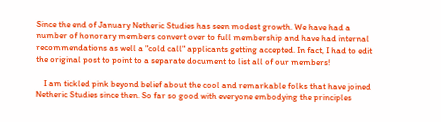Since the end of January Netheric Studies has seen modest growth. We have had a number of honorary members convert over to full membership and have had internal recommendations as well a "cold call" applicants getting accepted. In fact, I had to edit the original post to point to a separate document to list all of our members!

    I am tickled pink beyond belief about the cool and remarkable folks that have joined Netheric Studies since then. So far so good with everyone embodying the principles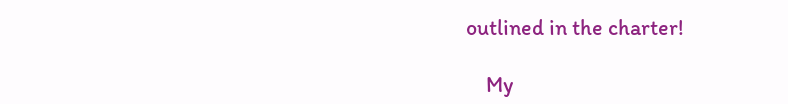outlined in the charter!

    My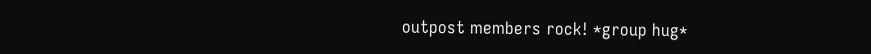outpost members rock! *group hug*